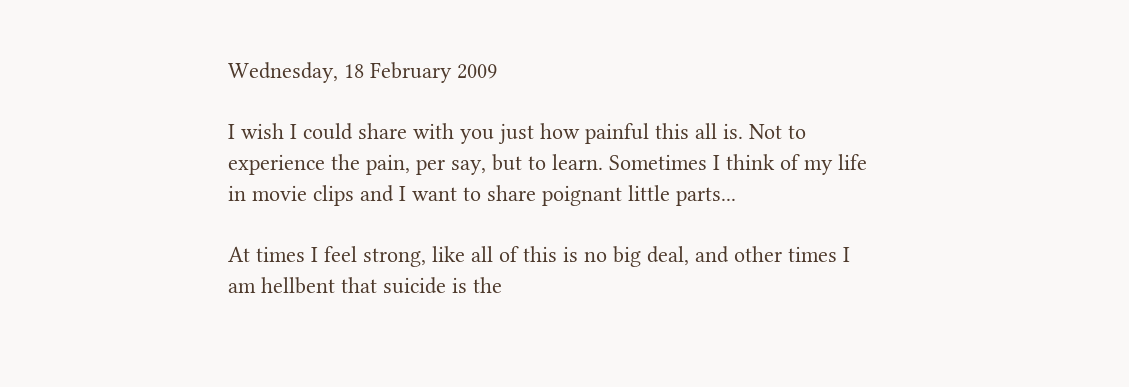Wednesday, 18 February 2009

I wish I could share with you just how painful this all is. Not to experience the pain, per say, but to learn. Sometimes I think of my life in movie clips and I want to share poignant little parts...

At times I feel strong, like all of this is no big deal, and other times I am hellbent that suicide is the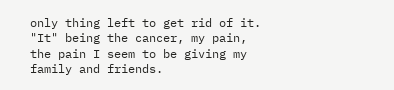only thing left to get rid of it. "It" being the cancer, my pain, the pain I seem to be giving my family and friends.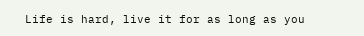Life is hard, live it for as long as you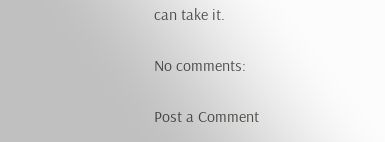can take it.

No comments:

Post a Comment